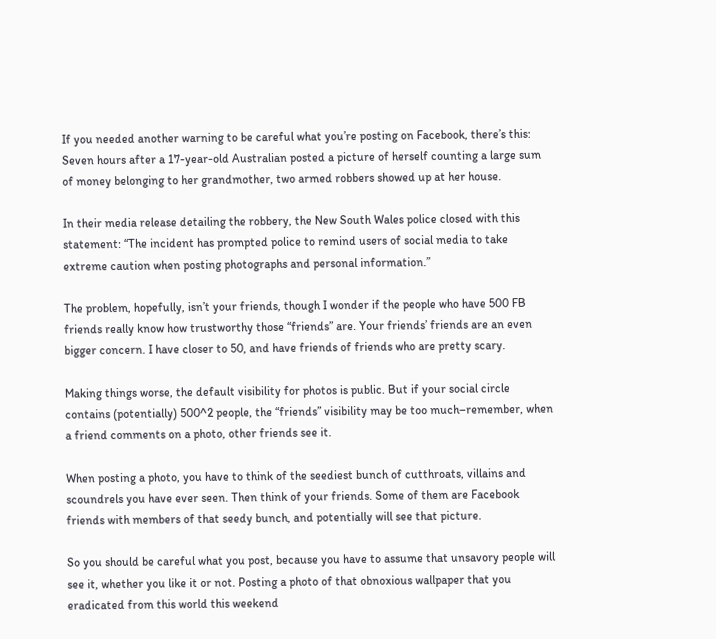If you needed another warning to be careful what you’re posting on Facebook, there’s this: Seven hours after a 17-year-old Australian posted a picture of herself counting a large sum of money belonging to her grandmother, two armed robbers showed up at her house.

In their media release detailing the robbery, the New South Wales police closed with this statement: “The incident has prompted police to remind users of social media to take extreme caution when posting photographs and personal information.”

The problem, hopefully, isn’t your friends, though I wonder if the people who have 500 FB friends really know how trustworthy those “friends” are. Your friends’ friends are an even bigger concern. I have closer to 50, and have friends of friends who are pretty scary.

Making things worse, the default visibility for photos is public. But if your social circle contains (potentially) 500^2 people, the “friends” visibility may be too much–remember, when a friend comments on a photo, other friends see it.

When posting a photo, you have to think of the seediest bunch of cutthroats, villains and scoundrels you have ever seen. Then think of your friends. Some of them are Facebook friends with members of that seedy bunch, and potentially will see that picture.

So you should be careful what you post, because you have to assume that unsavory people will see it, whether you like it or not. Posting a photo of that obnoxious wallpaper that you eradicated from this world this weekend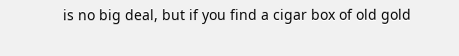is no big deal, but if you find a cigar box of old gold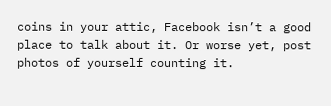coins in your attic, Facebook isn’t a good place to talk about it. Or worse yet, post photos of yourself counting it.